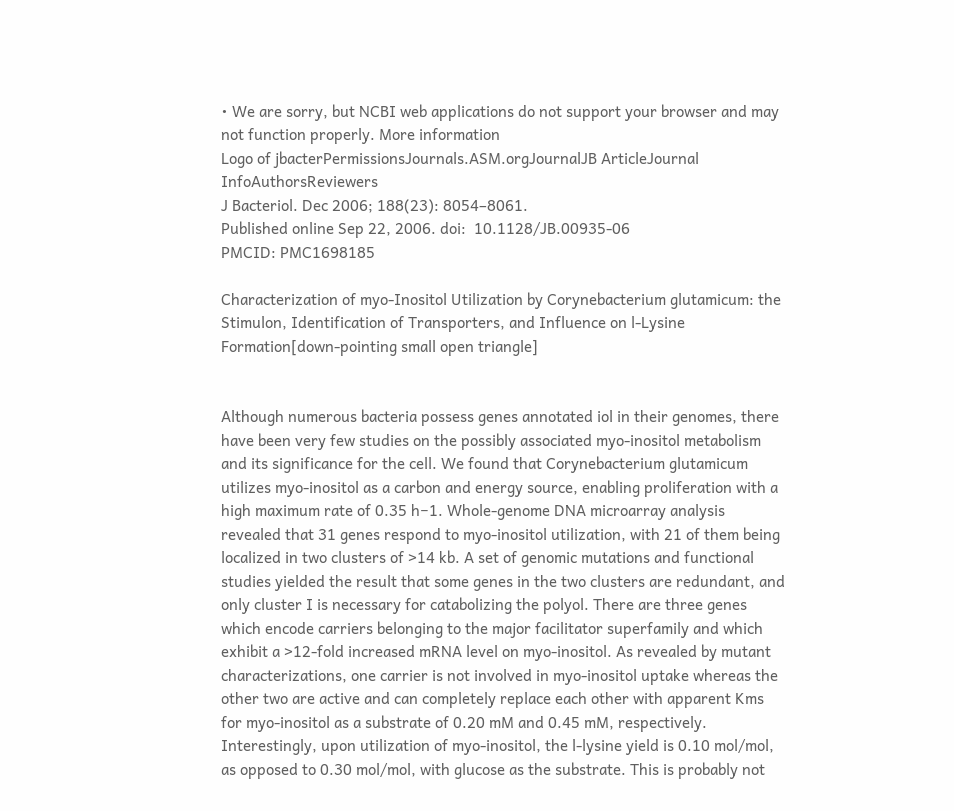• We are sorry, but NCBI web applications do not support your browser and may not function properly. More information
Logo of jbacterPermissionsJournals.ASM.orgJournalJB ArticleJournal InfoAuthorsReviewers
J Bacteriol. Dec 2006; 188(23): 8054–8061.
Published online Sep 22, 2006. doi:  10.1128/JB.00935-06
PMCID: PMC1698185

Characterization of myo-Inositol Utilization by Corynebacterium glutamicum: the Stimulon, Identification of Transporters, and Influence on l-Lysine Formation[down-pointing small open triangle]


Although numerous bacteria possess genes annotated iol in their genomes, there have been very few studies on the possibly associated myo-inositol metabolism and its significance for the cell. We found that Corynebacterium glutamicum utilizes myo-inositol as a carbon and energy source, enabling proliferation with a high maximum rate of 0.35 h−1. Whole-genome DNA microarray analysis revealed that 31 genes respond to myo-inositol utilization, with 21 of them being localized in two clusters of >14 kb. A set of genomic mutations and functional studies yielded the result that some genes in the two clusters are redundant, and only cluster I is necessary for catabolizing the polyol. There are three genes which encode carriers belonging to the major facilitator superfamily and which exhibit a >12-fold increased mRNA level on myo-inositol. As revealed by mutant characterizations, one carrier is not involved in myo-inositol uptake whereas the other two are active and can completely replace each other with apparent Kms for myo-inositol as a substrate of 0.20 mM and 0.45 mM, respectively. Interestingly, upon utilization of myo-inositol, the l-lysine yield is 0.10 mol/mol, as opposed to 0.30 mol/mol, with glucose as the substrate. This is probably not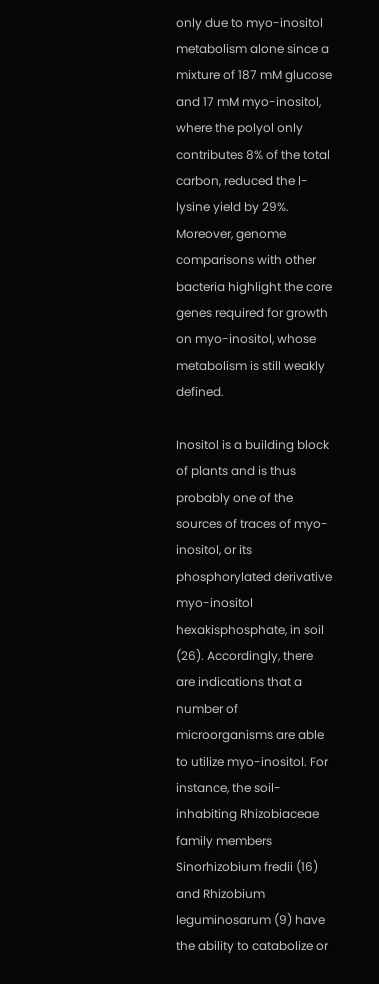only due to myo-inositol metabolism alone since a mixture of 187 mM glucose and 17 mM myo-inositol, where the polyol only contributes 8% of the total carbon, reduced the l-lysine yield by 29%. Moreover, genome comparisons with other bacteria highlight the core genes required for growth on myo-inositol, whose metabolism is still weakly defined.

Inositol is a building block of plants and is thus probably one of the sources of traces of myo-inositol, or its phosphorylated derivative myo-inositol hexakisphosphate, in soil (26). Accordingly, there are indications that a number of microorganisms are able to utilize myo-inositol. For instance, the soil-inhabiting Rhizobiaceae family members Sinorhizobium fredii (16) and Rhizobium leguminosarum (9) have the ability to catabolize or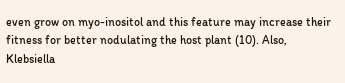even grow on myo-inositol and this feature may increase their fitness for better nodulating the host plant (10). Also, Klebsiella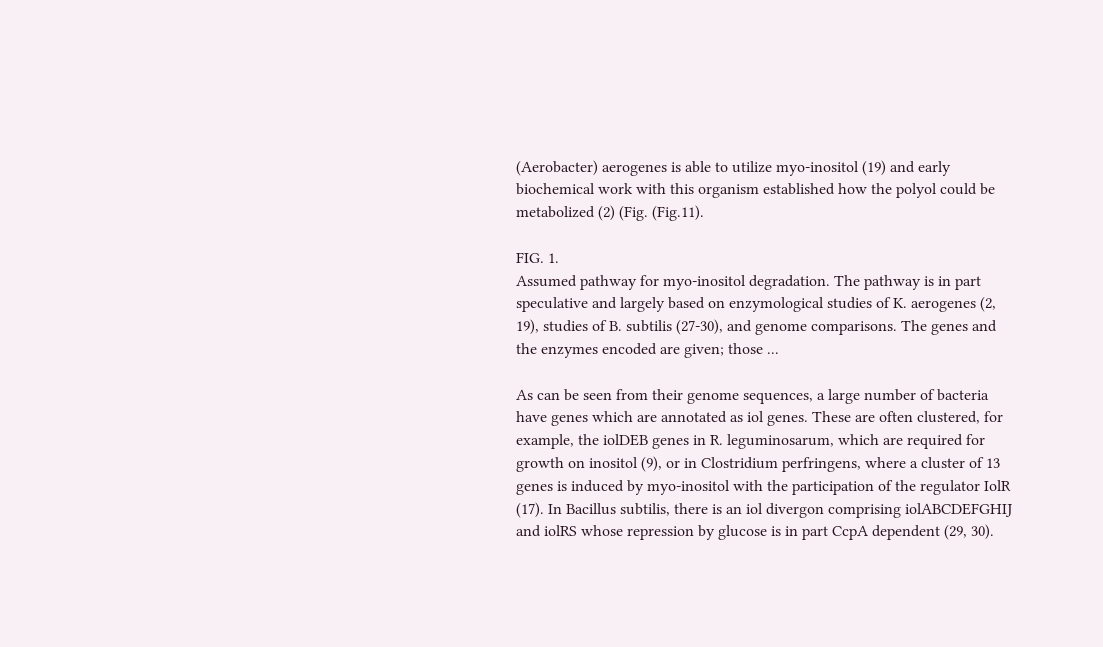(Aerobacter) aerogenes is able to utilize myo-inositol (19) and early biochemical work with this organism established how the polyol could be metabolized (2) (Fig. (Fig.11).

FIG. 1.
Assumed pathway for myo-inositol degradation. The pathway is in part speculative and largely based on enzymological studies of K. aerogenes (2, 19), studies of B. subtilis (27-30), and genome comparisons. The genes and the enzymes encoded are given; those ...

As can be seen from their genome sequences, a large number of bacteria have genes which are annotated as iol genes. These are often clustered, for example, the iolDEB genes in R. leguminosarum, which are required for growth on inositol (9), or in Clostridium perfringens, where a cluster of 13 genes is induced by myo-inositol with the participation of the regulator IolR (17). In Bacillus subtilis, there is an iol divergon comprising iolABCDEFGHIJ and iolRS whose repression by glucose is in part CcpA dependent (29, 30).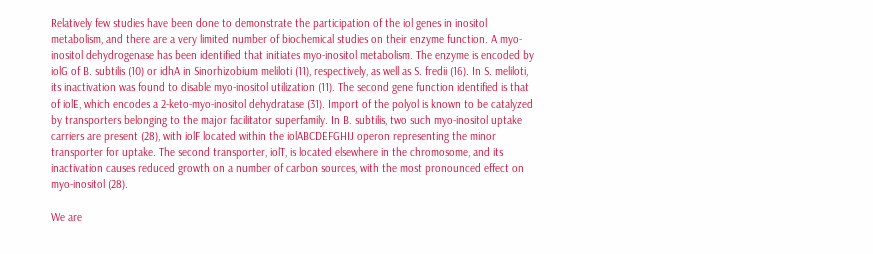Relatively few studies have been done to demonstrate the participation of the iol genes in inositol metabolism, and there are a very limited number of biochemical studies on their enzyme function. A myo-inositol dehydrogenase has been identified that initiates myo-inositol metabolism. The enzyme is encoded by iolG of B. subtilis (10) or idhA in Sinorhizobium meliloti (11), respectively, as well as S. fredii (16). In S. meliloti, its inactivation was found to disable myo-inositol utilization (11). The second gene function identified is that of iolE, which encodes a 2-keto-myo-inositol dehydratase (31). Import of the polyol is known to be catalyzed by transporters belonging to the major facilitator superfamily. In B. subtilis, two such myo-inositol uptake carriers are present (28), with iolF located within the iolABCDEFGHIJ operon representing the minor transporter for uptake. The second transporter, iolT, is located elsewhere in the chromosome, and its inactivation causes reduced growth on a number of carbon sources, with the most pronounced effect on myo-inositol (28).

We are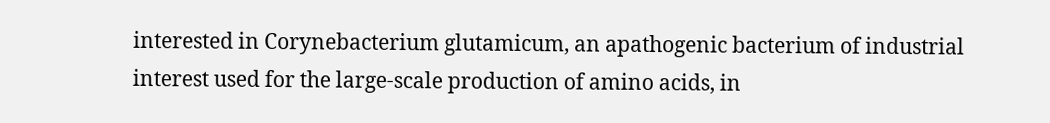interested in Corynebacterium glutamicum, an apathogenic bacterium of industrial interest used for the large-scale production of amino acids, in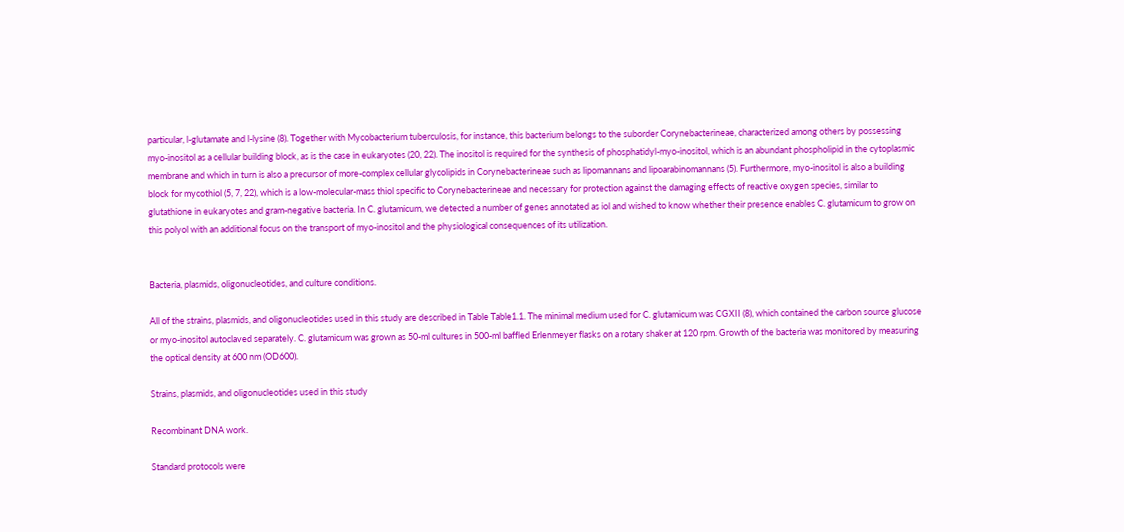particular, l-glutamate and l-lysine (8). Together with Mycobacterium tuberculosis, for instance, this bacterium belongs to the suborder Corynebacterineae, characterized among others by possessing myo-inositol as a cellular building block, as is the case in eukaryotes (20, 22). The inositol is required for the synthesis of phosphatidyl-myo-inositol, which is an abundant phospholipid in the cytoplasmic membrane and which in turn is also a precursor of more-complex cellular glycolipids in Corynebacterineae such as lipomannans and lipoarabinomannans (5). Furthermore, myo-inositol is also a building block for mycothiol (5, 7, 22), which is a low-molecular-mass thiol specific to Corynebacterineae and necessary for protection against the damaging effects of reactive oxygen species, similar to glutathione in eukaryotes and gram-negative bacteria. In C. glutamicum, we detected a number of genes annotated as iol and wished to know whether their presence enables C. glutamicum to grow on this polyol with an additional focus on the transport of myo-inositol and the physiological consequences of its utilization.


Bacteria, plasmids, oligonucleotides, and culture conditions.

All of the strains, plasmids, and oligonucleotides used in this study are described in Table Table1.1. The minimal medium used for C. glutamicum was CGXII (8), which contained the carbon source glucose or myo-inositol autoclaved separately. C. glutamicum was grown as 50-ml cultures in 500-ml baffled Erlenmeyer flasks on a rotary shaker at 120 rpm. Growth of the bacteria was monitored by measuring the optical density at 600 nm (OD600).

Strains, plasmids, and oligonucleotides used in this study

Recombinant DNA work.

Standard protocols were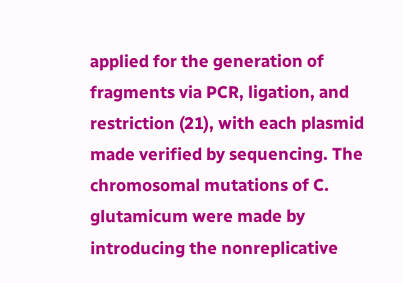applied for the generation of fragments via PCR, ligation, and restriction (21), with each plasmid made verified by sequencing. The chromosomal mutations of C. glutamicum were made by introducing the nonreplicative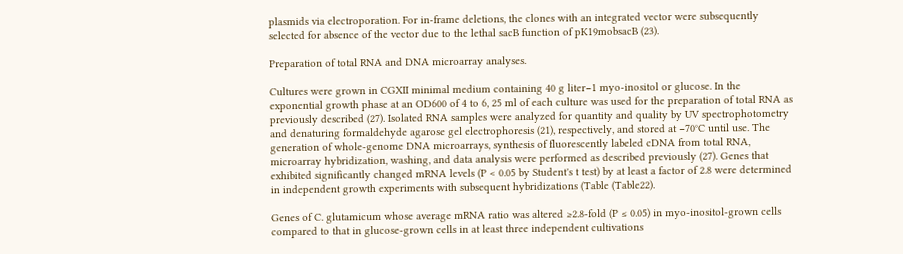plasmids via electroporation. For in-frame deletions, the clones with an integrated vector were subsequently selected for absence of the vector due to the lethal sacB function of pK19mobsacB (23).

Preparation of total RNA and DNA microarray analyses.

Cultures were grown in CGXII minimal medium containing 40 g liter−1 myo-inositol or glucose. In the exponential growth phase at an OD600 of 4 to 6, 25 ml of each culture was used for the preparation of total RNA as previously described (27). Isolated RNA samples were analyzed for quantity and quality by UV spectrophotometry and denaturing formaldehyde agarose gel electrophoresis (21), respectively, and stored at −70°C until use. The generation of whole-genome DNA microarrays, synthesis of fluorescently labeled cDNA from total RNA, microarray hybridization, washing, and data analysis were performed as described previously (27). Genes that exhibited significantly changed mRNA levels (P < 0.05 by Student's t test) by at least a factor of 2.8 were determined in independent growth experiments with subsequent hybridizations (Table (Table22).

Genes of C. glutamicum whose average mRNA ratio was altered ≥2.8-fold (P ≤ 0.05) in myo-inositol-grown cells compared to that in glucose-grown cells in at least three independent cultivations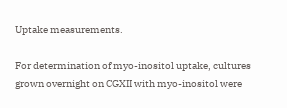Uptake measurements.

For determination of myo-inositol uptake, cultures grown overnight on CGXII with myo-inositol were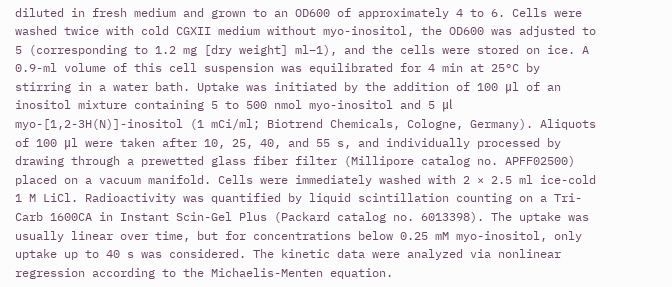diluted in fresh medium and grown to an OD600 of approximately 4 to 6. Cells were washed twice with cold CGXII medium without myo-inositol, the OD600 was adjusted to 5 (corresponding to 1.2 mg [dry weight] ml−1), and the cells were stored on ice. A 0.9-ml volume of this cell suspension was equilibrated for 4 min at 25°C by stirring in a water bath. Uptake was initiated by the addition of 100 μl of an inositol mixture containing 5 to 500 nmol myo-inositol and 5 μl myo-[1,2-3H(N)]-inositol (1 mCi/ml; Biotrend Chemicals, Cologne, Germany). Aliquots of 100 μl were taken after 10, 25, 40, and 55 s, and individually processed by drawing through a prewetted glass fiber filter (Millipore catalog no. APFF02500) placed on a vacuum manifold. Cells were immediately washed with 2 × 2.5 ml ice-cold 1 M LiCl. Radioactivity was quantified by liquid scintillation counting on a Tri-Carb 1600CA in Instant Scin-Gel Plus (Packard catalog no. 6013398). The uptake was usually linear over time, but for concentrations below 0.25 mM myo-inositol, only uptake up to 40 s was considered. The kinetic data were analyzed via nonlinear regression according to the Michaelis-Menten equation.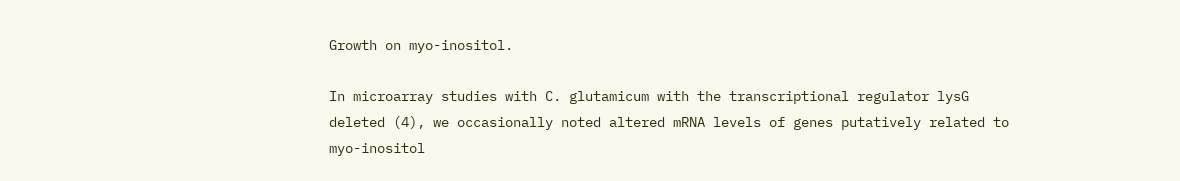Growth on myo-inositol.

In microarray studies with C. glutamicum with the transcriptional regulator lysG deleted (4), we occasionally noted altered mRNA levels of genes putatively related to myo-inositol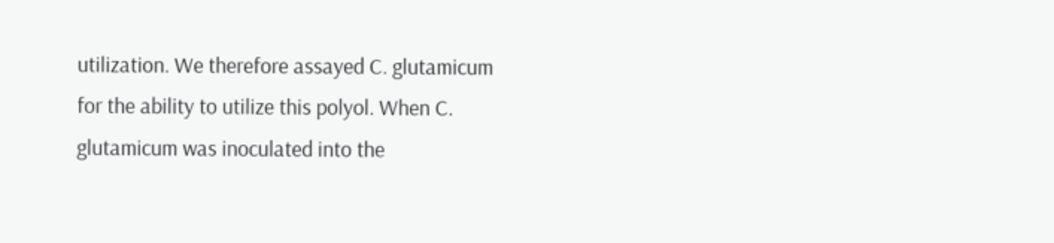utilization. We therefore assayed C. glutamicum for the ability to utilize this polyol. When C. glutamicum was inoculated into the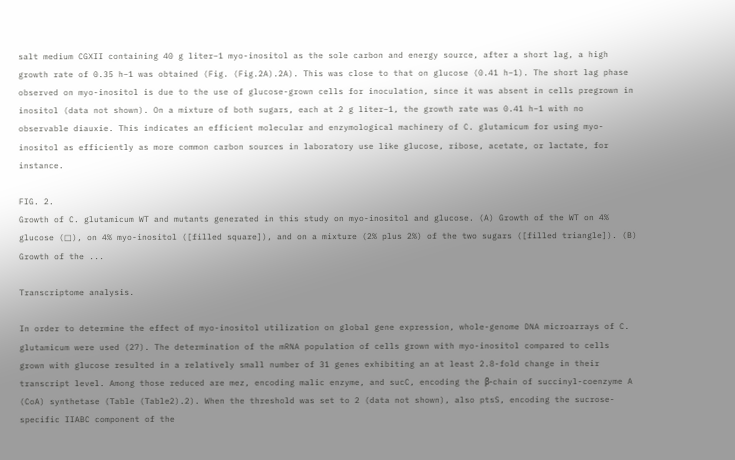salt medium CGXII containing 40 g liter−1 myo-inositol as the sole carbon and energy source, after a short lag, a high growth rate of 0.35 h−1 was obtained (Fig. (Fig.2A).2A). This was close to that on glucose (0.41 h−1). The short lag phase observed on myo-inositol is due to the use of glucose-grown cells for inoculation, since it was absent in cells pregrown in inositol (data not shown). On a mixture of both sugars, each at 2 g liter−1, the growth rate was 0.41 h−1 with no observable diauxie. This indicates an efficient molecular and enzymological machinery of C. glutamicum for using myo-inositol as efficiently as more common carbon sources in laboratory use like glucose, ribose, acetate, or lactate, for instance.

FIG. 2.
Growth of C. glutamicum WT and mutants generated in this study on myo-inositol and glucose. (A) Growth of the WT on 4% glucose (□), on 4% myo-inositol ([filled square]), and on a mixture (2% plus 2%) of the two sugars ([filled triangle]). (B) Growth of the ...

Transcriptome analysis.

In order to determine the effect of myo-inositol utilization on global gene expression, whole-genome DNA microarrays of C. glutamicum were used (27). The determination of the mRNA population of cells grown with myo-inositol compared to cells grown with glucose resulted in a relatively small number of 31 genes exhibiting an at least 2.8-fold change in their transcript level. Among those reduced are mez, encoding malic enzyme, and sucC, encoding the β-chain of succinyl-coenzyme A (CoA) synthetase (Table (Table2).2). When the threshold was set to 2 (data not shown), also ptsS, encoding the sucrose-specific IIABC component of the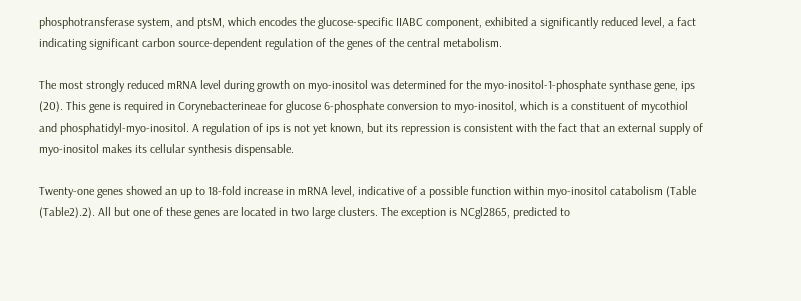phosphotransferase system, and ptsM, which encodes the glucose-specific IIABC component, exhibited a significantly reduced level, a fact indicating significant carbon source-dependent regulation of the genes of the central metabolism.

The most strongly reduced mRNA level during growth on myo-inositol was determined for the myo-inositol-1-phosphate synthase gene, ips (20). This gene is required in Corynebacterineae for glucose 6-phosphate conversion to myo-inositol, which is a constituent of mycothiol and phosphatidyl-myo-inositol. A regulation of ips is not yet known, but its repression is consistent with the fact that an external supply of myo-inositol makes its cellular synthesis dispensable.

Twenty-one genes showed an up to 18-fold increase in mRNA level, indicative of a possible function within myo-inositol catabolism (Table (Table2).2). All but one of these genes are located in two large clusters. The exception is NCgl2865, predicted to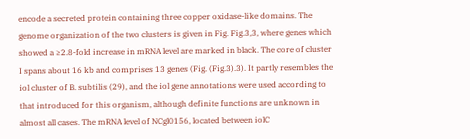encode a secreted protein containing three copper oxidase-like domains. The genome organization of the two clusters is given in Fig. Fig.3,3, where genes which showed a ≥2.8-fold increase in mRNA level are marked in black. The core of cluster I spans about 16 kb and comprises 13 genes (Fig. (Fig.3).3). It partly resembles the iol cluster of B. subtilis (29), and the iol gene annotations were used according to that introduced for this organism, although definite functions are unknown in almost all cases. The mRNA level of NCgl0156, located between iolC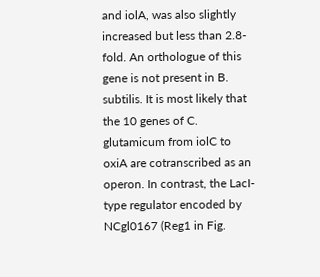and iolA, was also slightly increased but less than 2.8-fold. An orthologue of this gene is not present in B. subtilis. It is most likely that the 10 genes of C. glutamicum from iolC to oxiA are cotranscribed as an operon. In contrast, the LacI-type regulator encoded by NCgl0167 (Reg1 in Fig.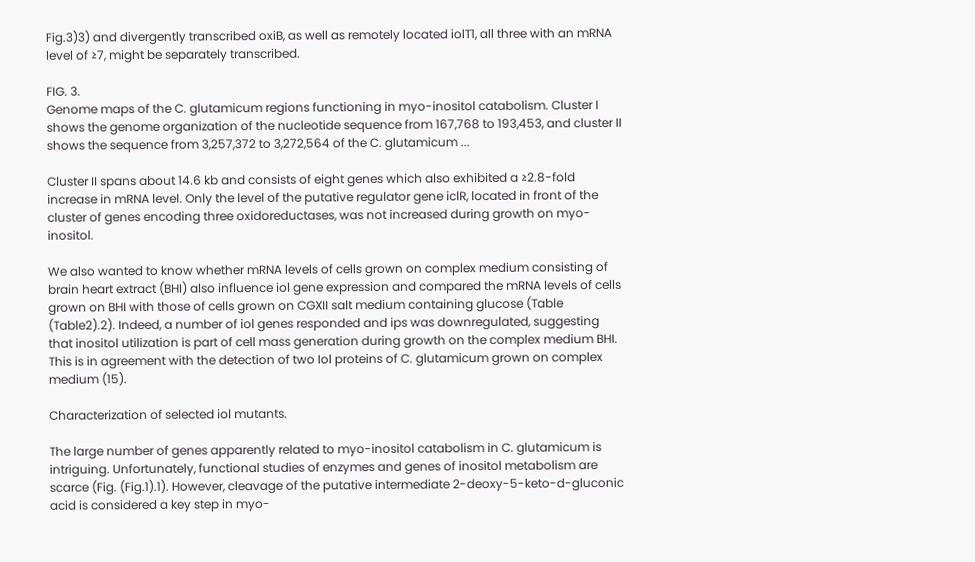Fig.3)3) and divergently transcribed oxiB, as well as remotely located iolT1, all three with an mRNA level of ≥7, might be separately transcribed.

FIG. 3.
Genome maps of the C. glutamicum regions functioning in myo-inositol catabolism. Cluster I shows the genome organization of the nucleotide sequence from 167,768 to 193,453, and cluster II shows the sequence from 3,257,372 to 3,272,564 of the C. glutamicum ...

Cluster II spans about 14.6 kb and consists of eight genes which also exhibited a ≥2.8-fold increase in mRNA level. Only the level of the putative regulator gene iclR, located in front of the cluster of genes encoding three oxidoreductases, was not increased during growth on myo-inositol.

We also wanted to know whether mRNA levels of cells grown on complex medium consisting of brain heart extract (BHI) also influence iol gene expression and compared the mRNA levels of cells grown on BHI with those of cells grown on CGXII salt medium containing glucose (Table (Table2).2). Indeed, a number of iol genes responded and ips was downregulated, suggesting that inositol utilization is part of cell mass generation during growth on the complex medium BHI. This is in agreement with the detection of two Iol proteins of C. glutamicum grown on complex medium (15).

Characterization of selected iol mutants.

The large number of genes apparently related to myo-inositol catabolism in C. glutamicum is intriguing. Unfortunately, functional studies of enzymes and genes of inositol metabolism are scarce (Fig. (Fig.1).1). However, cleavage of the putative intermediate 2-deoxy-5-keto-d-gluconic acid is considered a key step in myo-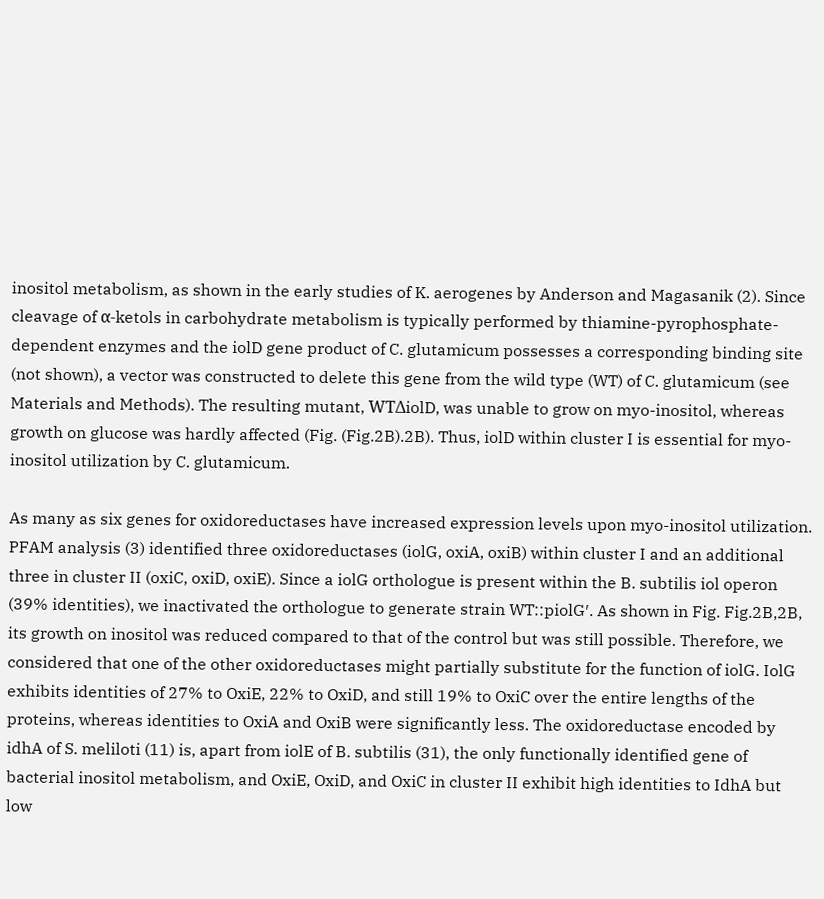inositol metabolism, as shown in the early studies of K. aerogenes by Anderson and Magasanik (2). Since cleavage of α-ketols in carbohydrate metabolism is typically performed by thiamine-pyrophosphate-dependent enzymes and the iolD gene product of C. glutamicum possesses a corresponding binding site (not shown), a vector was constructed to delete this gene from the wild type (WT) of C. glutamicum (see Materials and Methods). The resulting mutant, WTΔiolD, was unable to grow on myo-inositol, whereas growth on glucose was hardly affected (Fig. (Fig.2B).2B). Thus, iolD within cluster I is essential for myo-inositol utilization by C. glutamicum.

As many as six genes for oxidoreductases have increased expression levels upon myo-inositol utilization. PFAM analysis (3) identified three oxidoreductases (iolG, oxiA, oxiB) within cluster I and an additional three in cluster II (oxiC, oxiD, oxiE). Since a iolG orthologue is present within the B. subtilis iol operon (39% identities), we inactivated the orthologue to generate strain WT::piolG′. As shown in Fig. Fig.2B,2B, its growth on inositol was reduced compared to that of the control but was still possible. Therefore, we considered that one of the other oxidoreductases might partially substitute for the function of iolG. IolG exhibits identities of 27% to OxiE, 22% to OxiD, and still 19% to OxiC over the entire lengths of the proteins, whereas identities to OxiA and OxiB were significantly less. The oxidoreductase encoded by idhA of S. meliloti (11) is, apart from iolE of B. subtilis (31), the only functionally identified gene of bacterial inositol metabolism, and OxiE, OxiD, and OxiC in cluster II exhibit high identities to IdhA but low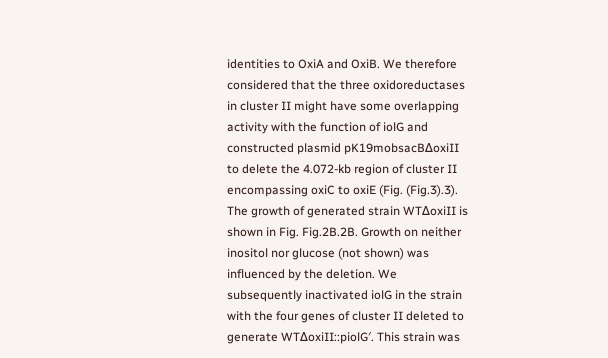identities to OxiA and OxiB. We therefore considered that the three oxidoreductases in cluster II might have some overlapping activity with the function of iolG and constructed plasmid pK19mobsacBΔoxiII to delete the 4.072-kb region of cluster II encompassing oxiC to oxiE (Fig. (Fig.3).3). The growth of generated strain WTΔoxiII is shown in Fig. Fig.2B.2B. Growth on neither inositol nor glucose (not shown) was influenced by the deletion. We subsequently inactivated iolG in the strain with the four genes of cluster II deleted to generate WTΔoxiII::piolG′. This strain was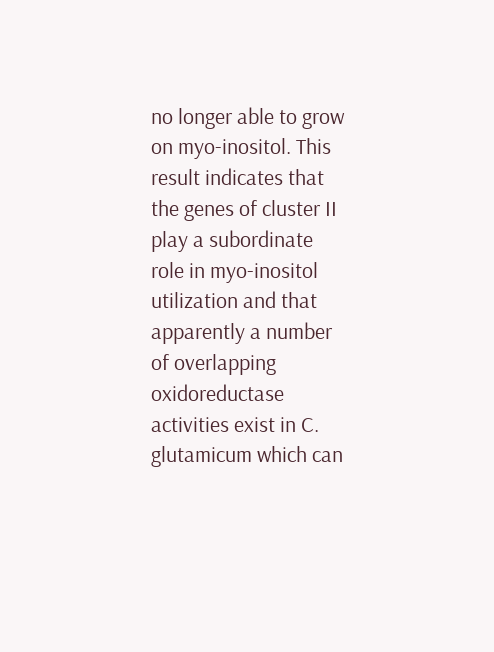no longer able to grow on myo-inositol. This result indicates that the genes of cluster II play a subordinate role in myo-inositol utilization and that apparently a number of overlapping oxidoreductase activities exist in C. glutamicum which can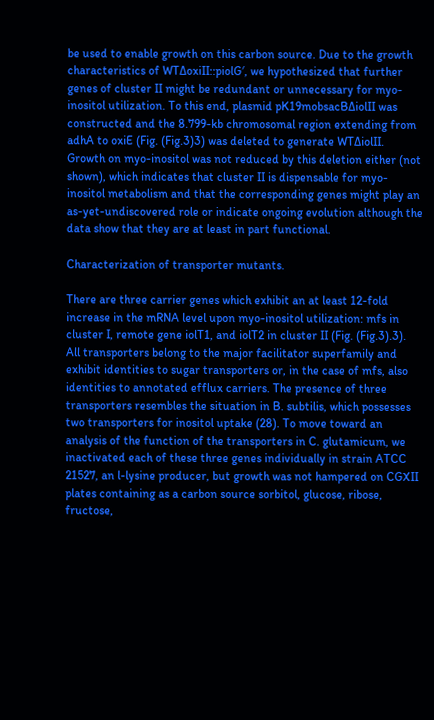be used to enable growth on this carbon source. Due to the growth characteristics of WTΔoxiII::piolG′, we hypothesized that further genes of cluster II might be redundant or unnecessary for myo-inositol utilization. To this end, plasmid pK19mobsacBΔiolII was constructed and the 8.799-kb chromosomal region extending from adhA to oxiE (Fig. (Fig.3)3) was deleted to generate WTΔiolII. Growth on myo-inositol was not reduced by this deletion either (not shown), which indicates that cluster II is dispensable for myo-inositol metabolism and that the corresponding genes might play an as-yet-undiscovered role or indicate ongoing evolution although the data show that they are at least in part functional.

Characterization of transporter mutants.

There are three carrier genes which exhibit an at least 12-fold increase in the mRNA level upon myo-inositol utilization: mfs in cluster I, remote gene iolT1, and iolT2 in cluster II (Fig. (Fig.3).3). All transporters belong to the major facilitator superfamily and exhibit identities to sugar transporters or, in the case of mfs, also identities to annotated efflux carriers. The presence of three transporters resembles the situation in B. subtilis, which possesses two transporters for inositol uptake (28). To move toward an analysis of the function of the transporters in C. glutamicum, we inactivated each of these three genes individually in strain ATCC 21527, an l-lysine producer, but growth was not hampered on CGXII plates containing as a carbon source sorbitol, glucose, ribose, fructose,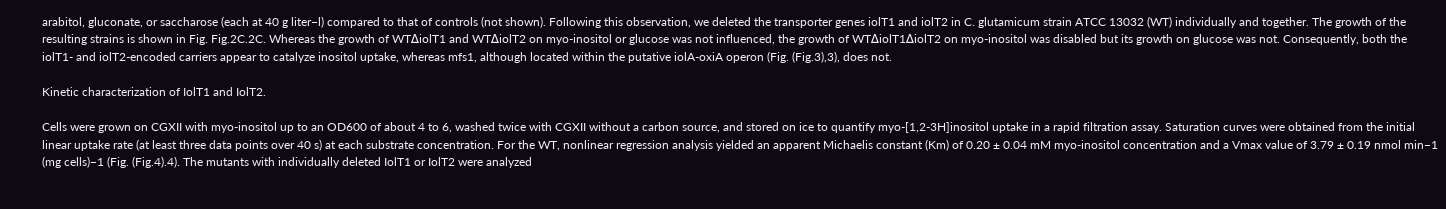arabitol, gluconate, or saccharose (each at 40 g liter−l) compared to that of controls (not shown). Following this observation, we deleted the transporter genes iolT1 and iolT2 in C. glutamicum strain ATCC 13032 (WT) individually and together. The growth of the resulting strains is shown in Fig. Fig.2C.2C. Whereas the growth of WTΔiolT1 and WTΔiolT2 on myo-inositol or glucose was not influenced, the growth of WTΔiolT1ΔiolT2 on myo-inositol was disabled but its growth on glucose was not. Consequently, both the iolT1- and iolT2-encoded carriers appear to catalyze inositol uptake, whereas mfs1, although located within the putative iolA-oxiA operon (Fig. (Fig.3),3), does not.

Kinetic characterization of IolT1 and IolT2.

Cells were grown on CGXII with myo-inositol up to an OD600 of about 4 to 6, washed twice with CGXII without a carbon source, and stored on ice to quantify myo-[1,2-3H]inositol uptake in a rapid filtration assay. Saturation curves were obtained from the initial linear uptake rate (at least three data points over 40 s) at each substrate concentration. For the WT, nonlinear regression analysis yielded an apparent Michaelis constant (Km) of 0.20 ± 0.04 mM myo-inositol concentration and a Vmax value of 3.79 ± 0.19 nmol min−1 (mg cells)−1 (Fig. (Fig.4).4). The mutants with individually deleted IolT1 or IolT2 were analyzed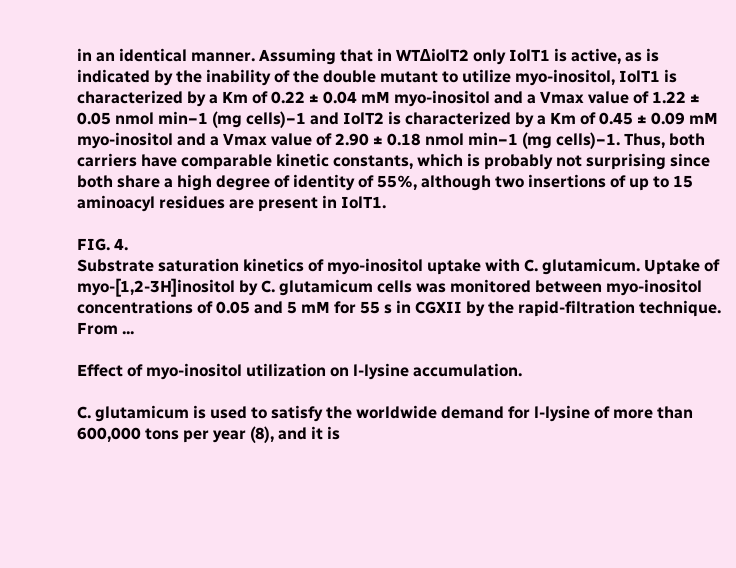in an identical manner. Assuming that in WTΔiolT2 only IolT1 is active, as is indicated by the inability of the double mutant to utilize myo-inositol, IolT1 is characterized by a Km of 0.22 ± 0.04 mM myo-inositol and a Vmax value of 1.22 ± 0.05 nmol min−1 (mg cells)−1 and IolT2 is characterized by a Km of 0.45 ± 0.09 mM myo-inositol and a Vmax value of 2.90 ± 0.18 nmol min−1 (mg cells)−1. Thus, both carriers have comparable kinetic constants, which is probably not surprising since both share a high degree of identity of 55%, although two insertions of up to 15 aminoacyl residues are present in IolT1.

FIG. 4.
Substrate saturation kinetics of myo-inositol uptake with C. glutamicum. Uptake of myo-[1,2-3H]inositol by C. glutamicum cells was monitored between myo-inositol concentrations of 0.05 and 5 mM for 55 s in CGXII by the rapid-filtration technique. From ...

Effect of myo-inositol utilization on l-lysine accumulation.

C. glutamicum is used to satisfy the worldwide demand for l-lysine of more than 600,000 tons per year (8), and it is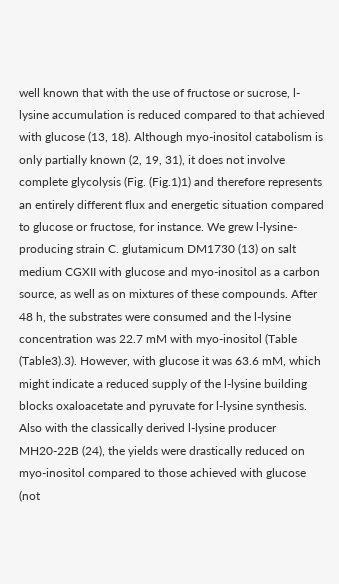well known that with the use of fructose or sucrose, l-lysine accumulation is reduced compared to that achieved with glucose (13, 18). Although myo-inositol catabolism is only partially known (2, 19, 31), it does not involve complete glycolysis (Fig. (Fig.1)1) and therefore represents an entirely different flux and energetic situation compared to glucose or fructose, for instance. We grew l-lysine-producing strain C. glutamicum DM1730 (13) on salt medium CGXII with glucose and myo-inositol as a carbon source, as well as on mixtures of these compounds. After 48 h, the substrates were consumed and the l-lysine concentration was 22.7 mM with myo-inositol (Table (Table3).3). However, with glucose it was 63.6 mM, which might indicate a reduced supply of the l-lysine building blocks oxaloacetate and pyruvate for l-lysine synthesis. Also with the classically derived l-lysine producer MH20-22B (24), the yields were drastically reduced on myo-inositol compared to those achieved with glucose (not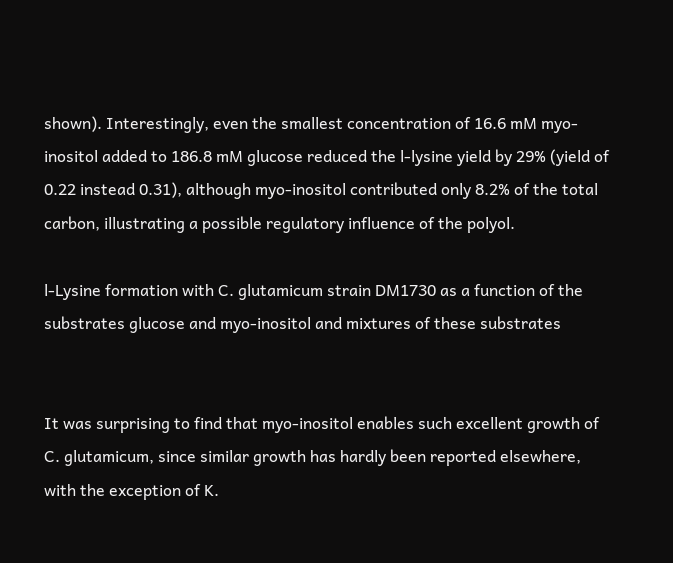shown). Interestingly, even the smallest concentration of 16.6 mM myo-inositol added to 186.8 mM glucose reduced the l-lysine yield by 29% (yield of 0.22 instead 0.31), although myo-inositol contributed only 8.2% of the total carbon, illustrating a possible regulatory influence of the polyol.

l-Lysine formation with C. glutamicum strain DM1730 as a function of the substrates glucose and myo-inositol and mixtures of these substrates


It was surprising to find that myo-inositol enables such excellent growth of C. glutamicum, since similar growth has hardly been reported elsewhere, with the exception of K.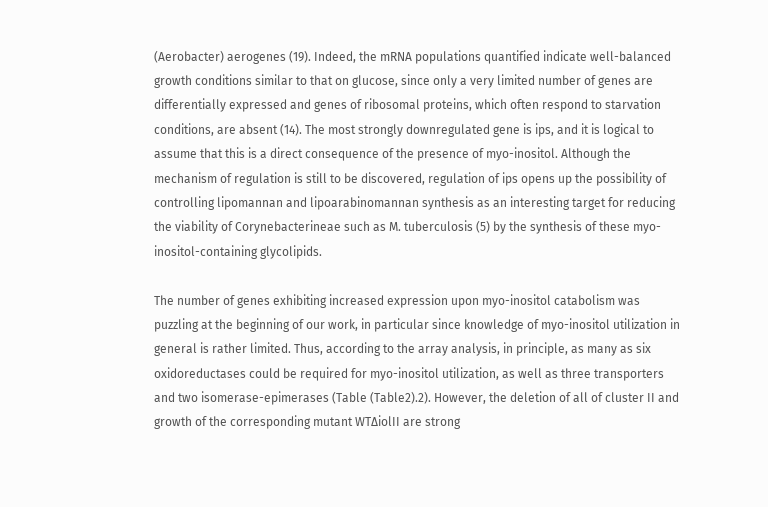(Aerobacter) aerogenes (19). Indeed, the mRNA populations quantified indicate well-balanced growth conditions similar to that on glucose, since only a very limited number of genes are differentially expressed and genes of ribosomal proteins, which often respond to starvation conditions, are absent (14). The most strongly downregulated gene is ips, and it is logical to assume that this is a direct consequence of the presence of myo-inositol. Although the mechanism of regulation is still to be discovered, regulation of ips opens up the possibility of controlling lipomannan and lipoarabinomannan synthesis as an interesting target for reducing the viability of Corynebacterineae such as M. tuberculosis (5) by the synthesis of these myo-inositol-containing glycolipids.

The number of genes exhibiting increased expression upon myo-inositol catabolism was puzzling at the beginning of our work, in particular since knowledge of myo-inositol utilization in general is rather limited. Thus, according to the array analysis, in principle, as many as six oxidoreductases could be required for myo-inositol utilization, as well as three transporters and two isomerase-epimerases (Table (Table2).2). However, the deletion of all of cluster II and growth of the corresponding mutant WTΔiolII are strong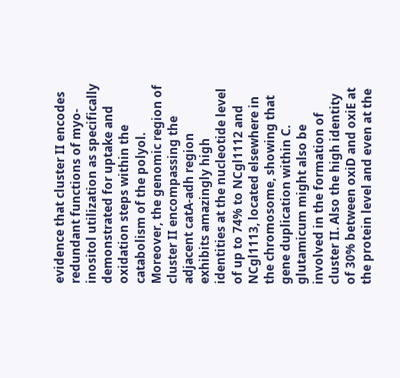evidence that cluster II encodes redundant functions of myo-inositol utilization as specifically demonstrated for uptake and oxidation steps within the catabolism of the polyol. Moreover, the genomic region of cluster II encompassing the adjacent catA-adh region exhibits amazingly high identities at the nucleotide level of up to 74% to NCgl1112 and NCgl1113, located elsewhere in the chromosome, showing that gene duplication within C. glutamicum might also be involved in the formation of cluster II. Also the high identity of 30% between oxiD and oxiE at the protein level and even at the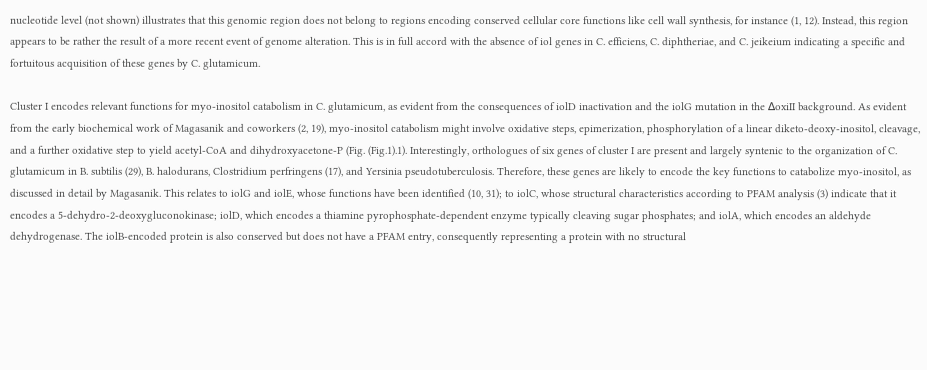nucleotide level (not shown) illustrates that this genomic region does not belong to regions encoding conserved cellular core functions like cell wall synthesis, for instance (1, 12). Instead, this region appears to be rather the result of a more recent event of genome alteration. This is in full accord with the absence of iol genes in C. efficiens, C. diphtheriae, and C. jeikeium indicating a specific and fortuitous acquisition of these genes by C. glutamicum.

Cluster I encodes relevant functions for myo-inositol catabolism in C. glutamicum, as evident from the consequences of iolD inactivation and the iolG mutation in the ΔoxiII background. As evident from the early biochemical work of Magasanik and coworkers (2, 19), myo-inositol catabolism might involve oxidative steps, epimerization, phosphorylation of a linear diketo-deoxy-inositol, cleavage, and a further oxidative step to yield acetyl-CoA and dihydroxyacetone-P (Fig. (Fig.1).1). Interestingly, orthologues of six genes of cluster I are present and largely syntenic to the organization of C. glutamicum in B. subtilis (29), B. halodurans, Clostridium perfringens (17), and Yersinia pseudotuberculosis. Therefore, these genes are likely to encode the key functions to catabolize myo-inositol, as discussed in detail by Magasanik. This relates to iolG and iolE, whose functions have been identified (10, 31); to iolC, whose structural characteristics according to PFAM analysis (3) indicate that it encodes a 5-dehydro-2-deoxygluconokinase; iolD, which encodes a thiamine pyrophosphate-dependent enzyme typically cleaving sugar phosphates; and iolA, which encodes an aldehyde dehydrogenase. The iolB-encoded protein is also conserved but does not have a PFAM entry, consequently representing a protein with no structural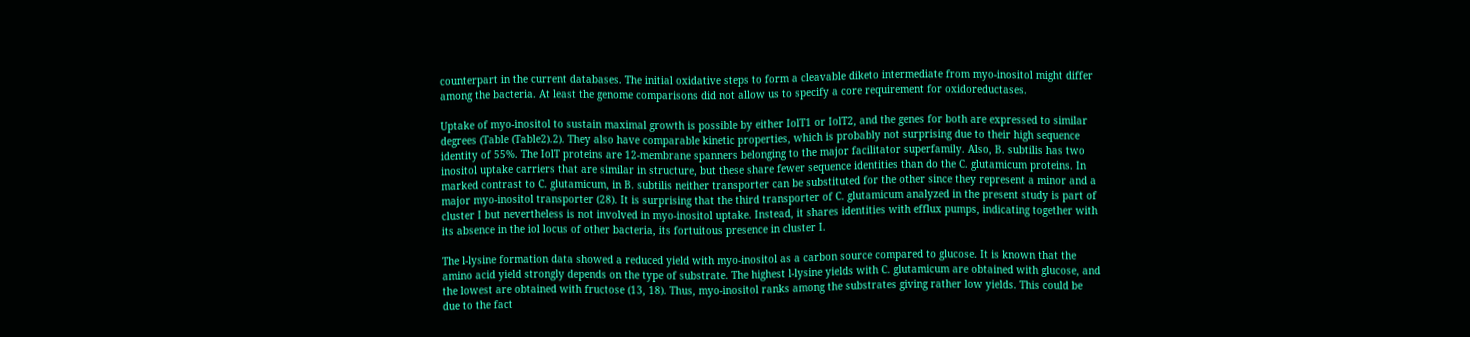counterpart in the current databases. The initial oxidative steps to form a cleavable diketo intermediate from myo-inositol might differ among the bacteria. At least the genome comparisons did not allow us to specify a core requirement for oxidoreductases.

Uptake of myo-inositol to sustain maximal growth is possible by either IolT1 or IolT2, and the genes for both are expressed to similar degrees (Table (Table2).2). They also have comparable kinetic properties, which is probably not surprising due to their high sequence identity of 55%. The IolT proteins are 12-membrane spanners belonging to the major facilitator superfamily. Also, B. subtilis has two inositol uptake carriers that are similar in structure, but these share fewer sequence identities than do the C. glutamicum proteins. In marked contrast to C. glutamicum, in B. subtilis neither transporter can be substituted for the other since they represent a minor and a major myo-inositol transporter (28). It is surprising that the third transporter of C. glutamicum analyzed in the present study is part of cluster I but nevertheless is not involved in myo-inositol uptake. Instead, it shares identities with efflux pumps, indicating together with its absence in the iol locus of other bacteria, its fortuitous presence in cluster I.

The l-lysine formation data showed a reduced yield with myo-inositol as a carbon source compared to glucose. It is known that the amino acid yield strongly depends on the type of substrate. The highest l-lysine yields with C. glutamicum are obtained with glucose, and the lowest are obtained with fructose (13, 18). Thus, myo-inositol ranks among the substrates giving rather low yields. This could be due to the fact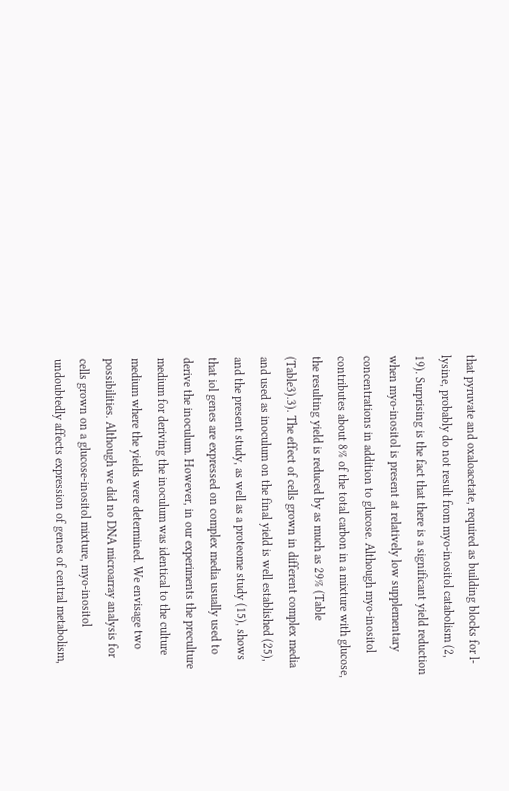that pyruvate and oxaloacetate, required as building blocks for l-lysine, probably do not result from myo-inositol catabolism (2, 19). Surprising is the fact that there is a significant yield reduction when myo-inositol is present at relatively low supplementary concentrations in addition to glucose. Although myo-inositol contributes about 8% of the total carbon in a mixture with glucose, the resulting yield is reduced by as much as 29% (Table (Table3).3). The effect of cells grown in different complex media and used as inoculum on the final yield is well established (25), and the present study, as well as a proteome study (15), shows that iol genes are expressed on complex media usually used to derive the inoculum. However, in our experiments the preculture medium for deriving the inoculum was identical to the culture medium where the yields were determined. We envisage two possibilities. Although we did no DNA microarray analysis for cells grown on a glucose-inositol mixture, myo-inositol undoubtedly affects expression of genes of central metabolism,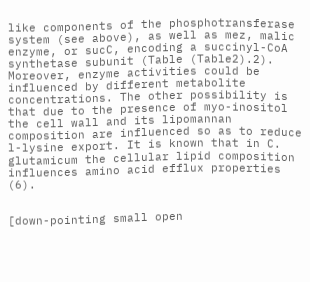like components of the phosphotransferase system (see above), as well as mez, malic enzyme, or sucC, encoding a succinyl-CoA synthetase subunit (Table (Table2).2). Moreover, enzyme activities could be influenced by different metabolite concentrations. The other possibility is that due to the presence of myo-inositol the cell wall and its lipomannan composition are influenced so as to reduce l-lysine export. It is known that in C. glutamicum the cellular lipid composition influences amino acid efflux properties (6).


[down-pointing small open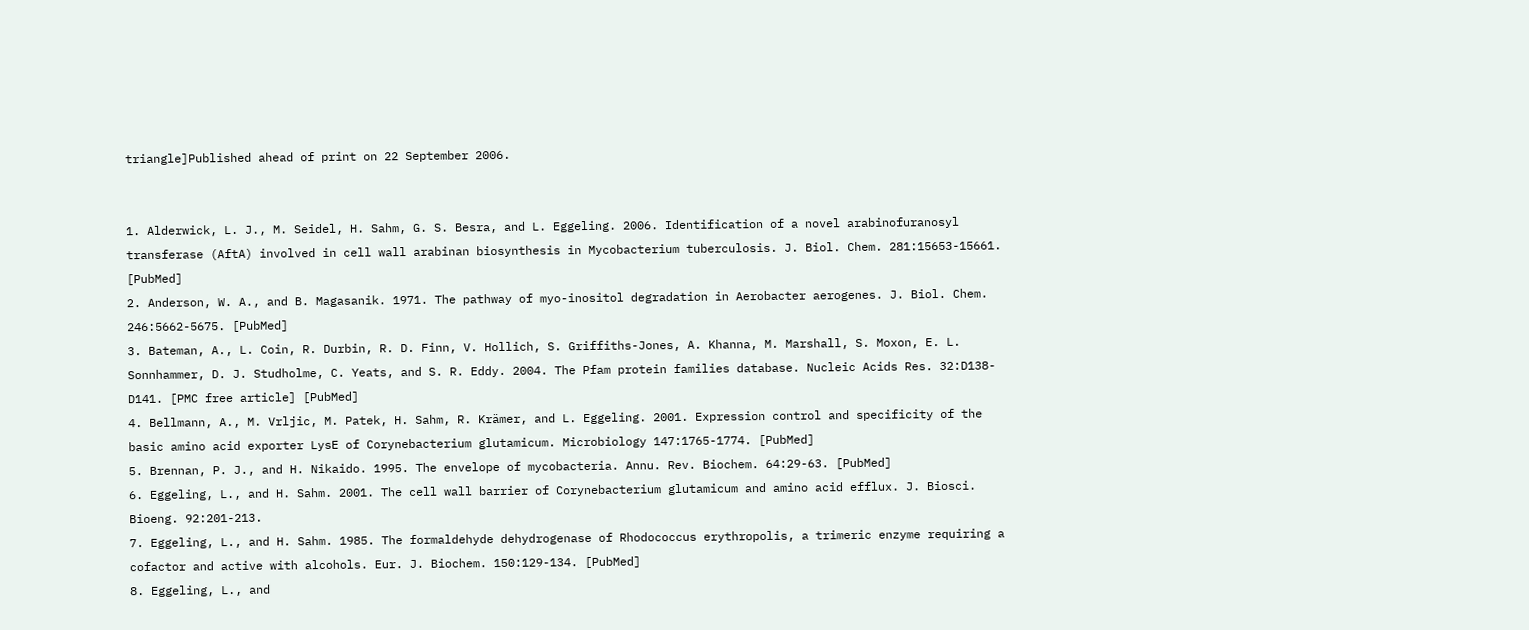triangle]Published ahead of print on 22 September 2006.


1. Alderwick, L. J., M. Seidel, H. Sahm, G. S. Besra, and L. Eggeling. 2006. Identification of a novel arabinofuranosyl transferase (AftA) involved in cell wall arabinan biosynthesis in Mycobacterium tuberculosis. J. Biol. Chem. 281:15653-15661. [PubMed]
2. Anderson, W. A., and B. Magasanik. 1971. The pathway of myo-inositol degradation in Aerobacter aerogenes. J. Biol. Chem. 246:5662-5675. [PubMed]
3. Bateman, A., L. Coin, R. Durbin, R. D. Finn, V. Hollich, S. Griffiths-Jones, A. Khanna, M. Marshall, S. Moxon, E. L. Sonnhammer, D. J. Studholme, C. Yeats, and S. R. Eddy. 2004. The Pfam protein families database. Nucleic Acids Res. 32:D138-D141. [PMC free article] [PubMed]
4. Bellmann, A., M. Vrljic, M. Patek, H. Sahm, R. Krämer, and L. Eggeling. 2001. Expression control and specificity of the basic amino acid exporter LysE of Corynebacterium glutamicum. Microbiology 147:1765-1774. [PubMed]
5. Brennan, P. J., and H. Nikaido. 1995. The envelope of mycobacteria. Annu. Rev. Biochem. 64:29-63. [PubMed]
6. Eggeling, L., and H. Sahm. 2001. The cell wall barrier of Corynebacterium glutamicum and amino acid efflux. J. Biosci. Bioeng. 92:201-213.
7. Eggeling, L., and H. Sahm. 1985. The formaldehyde dehydrogenase of Rhodococcus erythropolis, a trimeric enzyme requiring a cofactor and active with alcohols. Eur. J. Biochem. 150:129-134. [PubMed]
8. Eggeling, L., and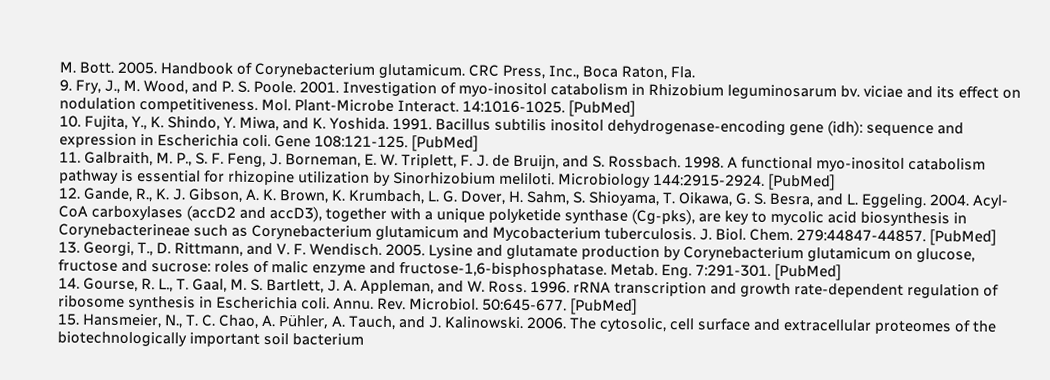M. Bott. 2005. Handbook of Corynebacterium glutamicum. CRC Press, Inc., Boca Raton, Fla.
9. Fry, J., M. Wood, and P. S. Poole. 2001. Investigation of myo-inositol catabolism in Rhizobium leguminosarum bv. viciae and its effect on nodulation competitiveness. Mol. Plant-Microbe Interact. 14:1016-1025. [PubMed]
10. Fujita, Y., K. Shindo, Y. Miwa, and K. Yoshida. 1991. Bacillus subtilis inositol dehydrogenase-encoding gene (idh): sequence and expression in Escherichia coli. Gene 108:121-125. [PubMed]
11. Galbraith, M. P., S. F. Feng, J. Borneman, E. W. Triplett, F. J. de Bruijn, and S. Rossbach. 1998. A functional myo-inositol catabolism pathway is essential for rhizopine utilization by Sinorhizobium meliloti. Microbiology 144:2915-2924. [PubMed]
12. Gande, R., K. J. Gibson, A. K. Brown, K. Krumbach, L. G. Dover, H. Sahm, S. Shioyama, T. Oikawa, G. S. Besra, and L. Eggeling. 2004. Acyl-CoA carboxylases (accD2 and accD3), together with a unique polyketide synthase (Cg-pks), are key to mycolic acid biosynthesis in Corynebacterineae such as Corynebacterium glutamicum and Mycobacterium tuberculosis. J. Biol. Chem. 279:44847-44857. [PubMed]
13. Georgi, T., D. Rittmann, and V. F. Wendisch. 2005. Lysine and glutamate production by Corynebacterium glutamicum on glucose, fructose and sucrose: roles of malic enzyme and fructose-1,6-bisphosphatase. Metab. Eng. 7:291-301. [PubMed]
14. Gourse, R. L., T. Gaal, M. S. Bartlett, J. A. Appleman, and W. Ross. 1996. rRNA transcription and growth rate-dependent regulation of ribosome synthesis in Escherichia coli. Annu. Rev. Microbiol. 50:645-677. [PubMed]
15. Hansmeier, N., T. C. Chao, A. Pühler, A. Tauch, and J. Kalinowski. 2006. The cytosolic, cell surface and extracellular proteomes of the biotechnologically important soil bacterium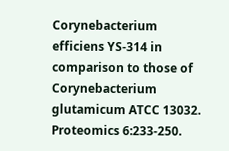Corynebacterium efficiens YS-314 in comparison to those of Corynebacterium glutamicum ATCC 13032. Proteomics 6:233-250.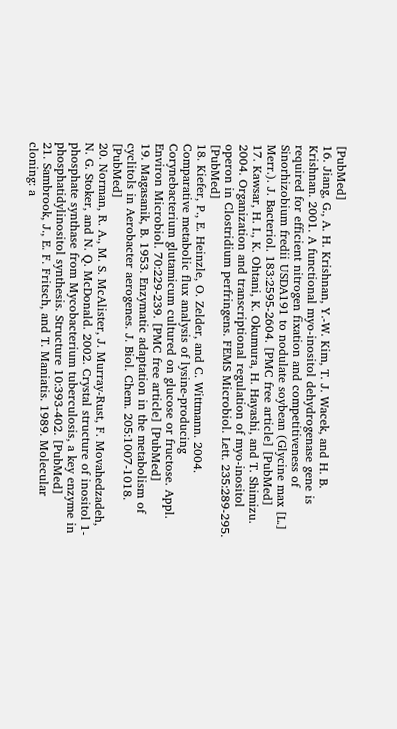[PubMed]
16. Jiang, G., A. H. Krishnan, Y.-W. Kim, T. J. Wacek, and H. B. Krishnan. 2001. A functional myo-inositol dehydrogenase gene is required for efficient nitrogen fixation and competitiveness of Sinorhizobium fredii USDA191 to nodulate soybean (Glycine max [L.] Merr.). J. Bacteriol. 183:2595-2604. [PMC free article] [PubMed]
17. Kawsar, H. I., K. Ohtani, K. Okumura, H. Hayashi, and T. Shimizu. 2004. Organization and transcriptional regulation of myo-inositol operon in Clostridium perfringens. FEMS Microbiol. Lett. 235:289-295. [PubMed]
18. Kiefer, P., E. Heinzle, O. Zelder, and C. Wittmann. 2004. Comparative metabolic flux analysis of lysine-producing Corynebacterium glutamicum cultured on glucose or fructose. Appl. Environ Microbiol. 70:229-239. [PMC free article] [PubMed]
19. Magasanik, B. 1953. Enzymatic adaptation in the metabolism of cyclitols in Aerobacter aerogenes. J. Biol. Chem. 205:1007-1018. [PubMed]
20. Norman, R. A., M. S. McAlister, J. Murray-Rust, F. Movahedzadeh, N. G. Stoker, and N. Q. McDonald. 2002. Crystal structure of inositol 1-phosphate synthase from Mycobacterium tuberculosis, a key enzyme in phosphatidylinositol synthesis. Structure 10:393-402. [PubMed]
21. Sambrook, J., E. F. Fritsch, and T. Maniatis. 1989. Molecular cloning: a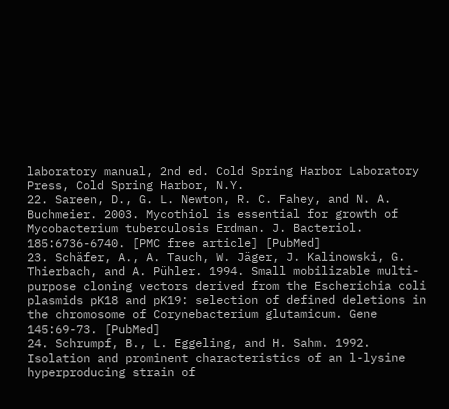laboratory manual, 2nd ed. Cold Spring Harbor Laboratory Press, Cold Spring Harbor, N.Y.
22. Sareen, D., G. L. Newton, R. C. Fahey, and N. A. Buchmeier. 2003. Mycothiol is essential for growth of Mycobacterium tuberculosis Erdman. J. Bacteriol. 185:6736-6740. [PMC free article] [PubMed]
23. Schäfer, A., A. Tauch, W. Jäger, J. Kalinowski, G. Thierbach, and A. Pühler. 1994. Small mobilizable multi-purpose cloning vectors derived from the Escherichia coli plasmids pK18 and pK19: selection of defined deletions in the chromosome of Corynebacterium glutamicum. Gene 145:69-73. [PubMed]
24. Schrumpf, B., L. Eggeling, and H. Sahm. 1992. Isolation and prominent characteristics of an l-lysine hyperproducing strain of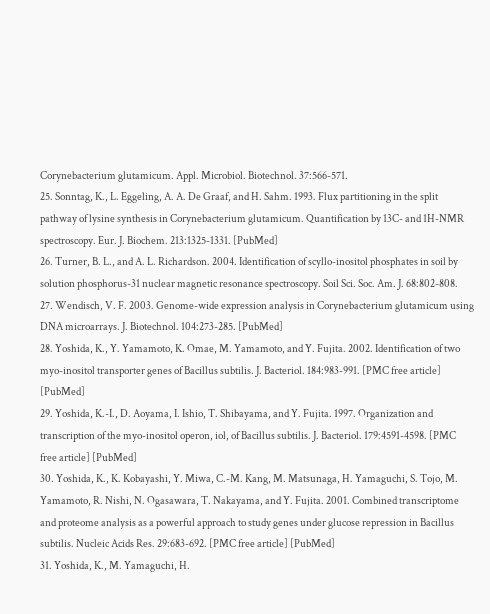Corynebacterium glutamicum. Appl. Microbiol. Biotechnol. 37:566-571.
25. Sonntag, K., L. Eggeling, A. A. De Graaf, and H. Sahm. 1993. Flux partitioning in the split pathway of lysine synthesis in Corynebacterium glutamicum. Quantification by 13C- and 1H-NMR spectroscopy. Eur. J. Biochem. 213:1325-1331. [PubMed]
26. Turner, B. L., and A. L. Richardson. 2004. Identification of scyllo-inositol phosphates in soil by solution phosphorus-31 nuclear magnetic resonance spectroscopy. Soil Sci. Soc. Am. J. 68:802-808.
27. Wendisch, V. F. 2003. Genome-wide expression analysis in Corynebacterium glutamicum using DNA microarrays. J. Biotechnol. 104:273-285. [PubMed]
28. Yoshida, K., Y. Yamamoto, K. Omae, M. Yamamoto, and Y. Fujita. 2002. Identification of two myo-inositol transporter genes of Bacillus subtilis. J. Bacteriol. 184:983-991. [PMC free article] [PubMed]
29. Yoshida, K.-I., D. Aoyama, I. Ishio, T. Shibayama, and Y. Fujita. 1997. Organization and transcription of the myo-inositol operon, iol, of Bacillus subtilis. J. Bacteriol. 179:4591-4598. [PMC free article] [PubMed]
30. Yoshida, K., K. Kobayashi, Y. Miwa, C.-M. Kang, M. Matsunaga, H. Yamaguchi, S. Tojo, M. Yamamoto, R. Nishi, N. Ogasawara, T. Nakayama, and Y. Fujita. 2001. Combined transcriptome and proteome analysis as a powerful approach to study genes under glucose repression in Bacillus subtilis. Nucleic Acids Res. 29:683-692. [PMC free article] [PubMed]
31. Yoshida, K., M. Yamaguchi, H.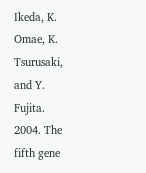Ikeda, K. Omae, K. Tsurusaki, and Y. Fujita. 2004. The fifth gene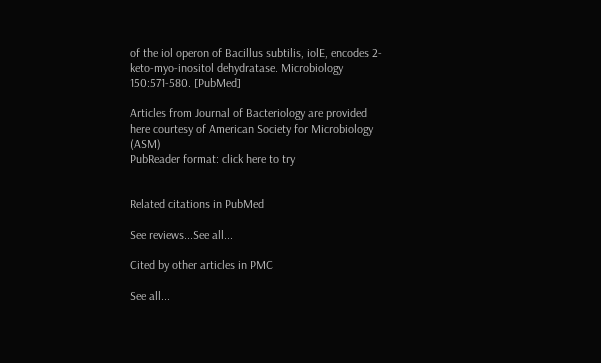of the iol operon of Bacillus subtilis, iolE, encodes 2-keto-myo-inositol dehydratase. Microbiology 150:571-580. [PubMed]

Articles from Journal of Bacteriology are provided here courtesy of American Society for Microbiology (ASM)
PubReader format: click here to try


Related citations in PubMed

See reviews...See all...

Cited by other articles in PMC

See all...